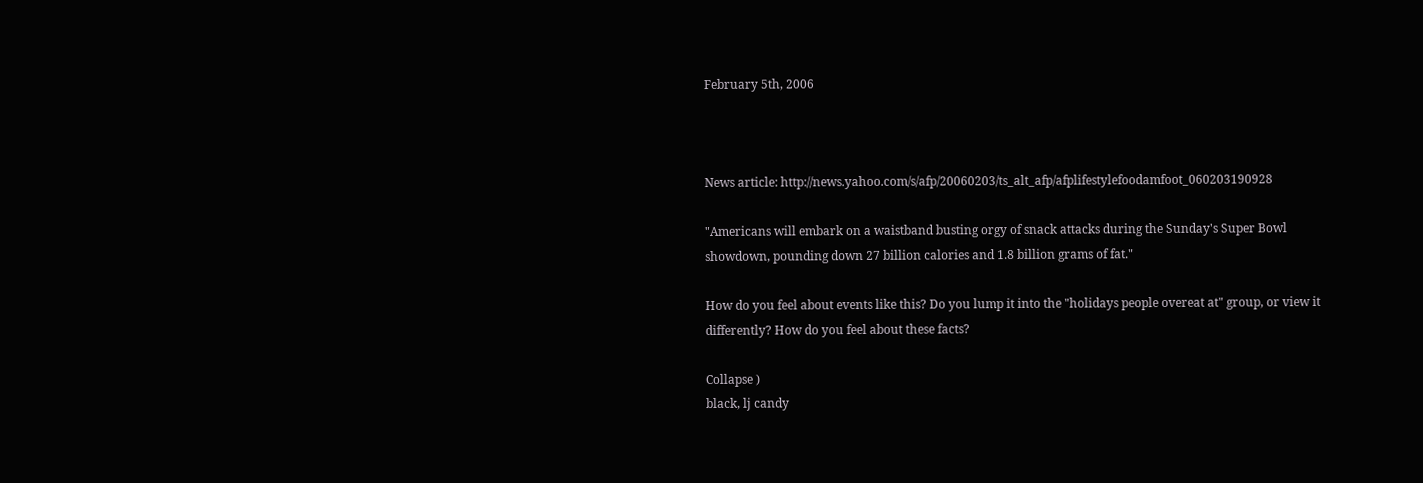February 5th, 2006



News article: http://news.yahoo.com/s/afp/20060203/ts_alt_afp/afplifestylefoodamfoot_060203190928

"Americans will embark on a waistband busting orgy of snack attacks during the Sunday's Super Bowl showdown, pounding down 27 billion calories and 1.8 billion grams of fat."

How do you feel about events like this? Do you lump it into the "holidays people overeat at" group, or view it differently? How do you feel about these facts?

Collapse )
black, lj candy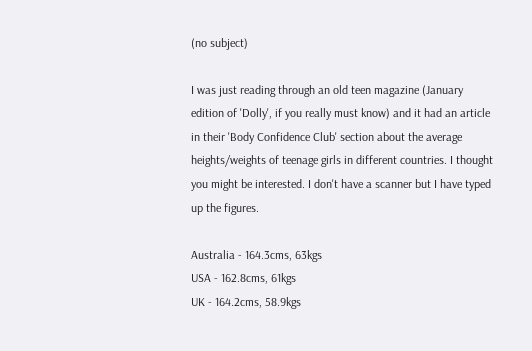(no subject)

I was just reading through an old teen magazine (January edition of 'Dolly', if you really must know) and it had an article in their 'Body Confidence Club' section about the average heights/weights of teenage girls in different countries. I thought you might be interested. I don't have a scanner but I have typed up the figures.

Australia - 164.3cms, 63kgs
USA - 162.8cms, 61kgs
UK - 164.2cms, 58.9kgs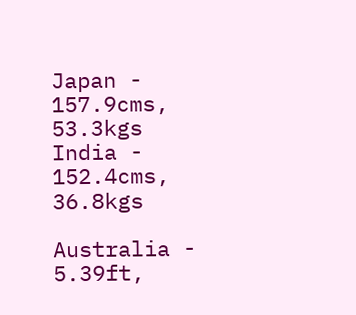Japan - 157.9cms, 53.3kgs
India - 152.4cms, 36.8kgs

Australia - 5.39ft,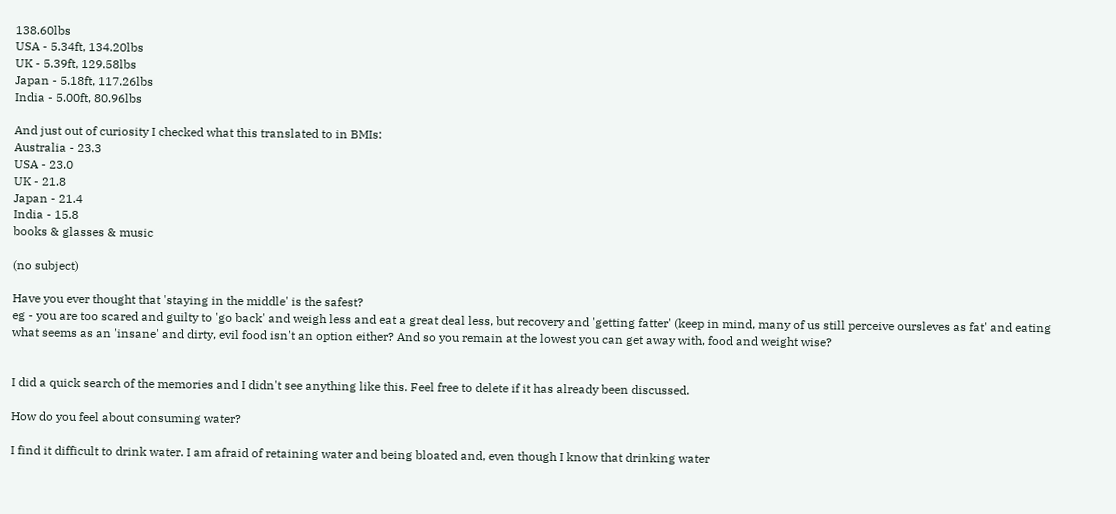138.60lbs
USA - 5.34ft, 134.20lbs
UK - 5.39ft, 129.58lbs
Japan - 5.18ft, 117.26lbs
India - 5.00ft, 80.96lbs

And just out of curiosity I checked what this translated to in BMIs:
Australia - 23.3
USA - 23.0
UK - 21.8
Japan - 21.4
India - 15.8
books & glasses & music

(no subject)

Have you ever thought that 'staying in the middle' is the safest?
eg - you are too scared and guilty to 'go back' and weigh less and eat a great deal less, but recovery and 'getting fatter' (keep in mind, many of us still perceive oursleves as fat' and eating what seems as an 'insane' and dirty, evil food isn't an option either? And so you remain at the lowest you can get away with, food and weight wise?


I did a quick search of the memories and I didn't see anything like this. Feel free to delete if it has already been discussed.

How do you feel about consuming water?

I find it difficult to drink water. I am afraid of retaining water and being bloated and, even though I know that drinking water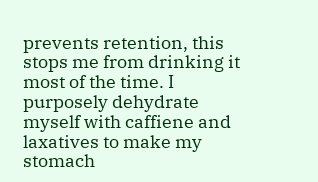prevents retention, this stops me from drinking it most of the time. I purposely dehydrate myself with caffiene and laxatives to make my stomach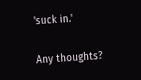'suck in.'

Any thoughts?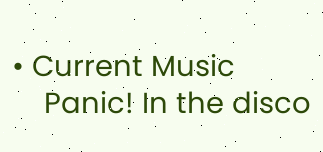• Current Music
    Panic! In the disco